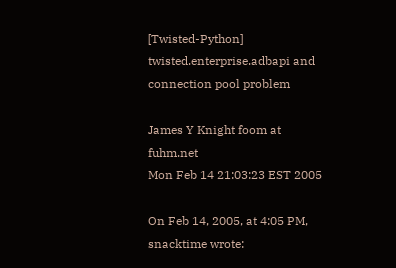[Twisted-Python] twisted.enterprise.adbapi and connection pool problem

James Y Knight foom at fuhm.net
Mon Feb 14 21:03:23 EST 2005

On Feb 14, 2005, at 4:05 PM, snacktime wrote: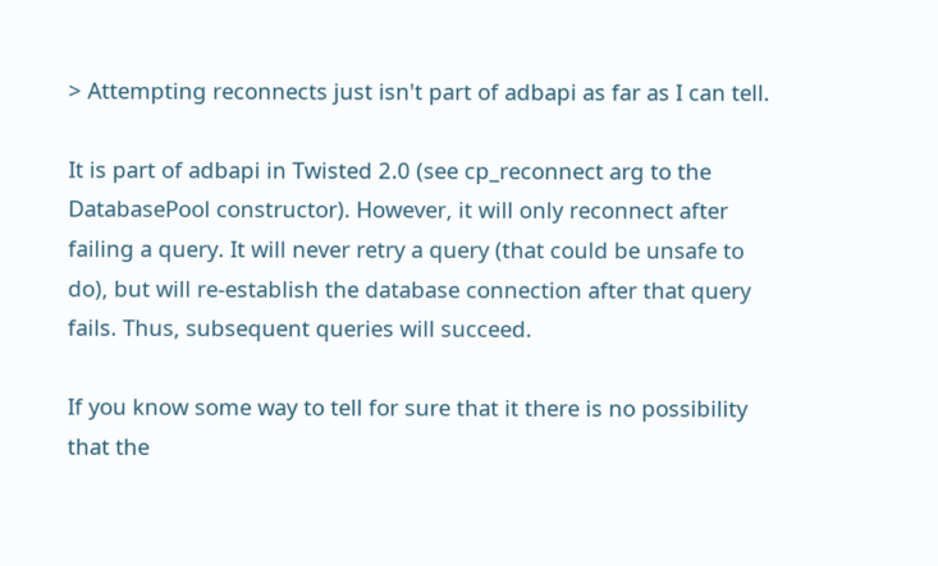> Attempting reconnects just isn't part of adbapi as far as I can tell.

It is part of adbapi in Twisted 2.0 (see cp_reconnect arg to the
DatabasePool constructor). However, it will only reconnect after
failing a query. It will never retry a query (that could be unsafe to
do), but will re-establish the database connection after that query
fails. Thus, subsequent queries will succeed.

If you know some way to tell for sure that it there is no possibility
that the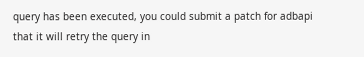query has been executed, you could submit a patch for adbapi
that it will retry the query in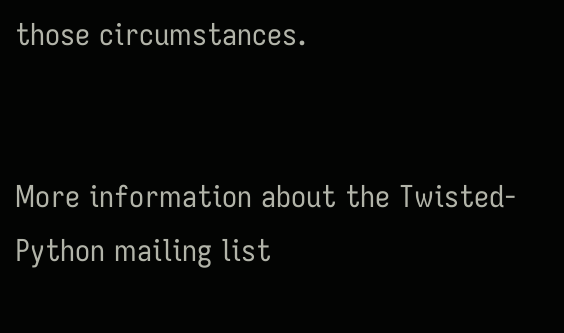those circumstances.


More information about the Twisted-Python mailing list